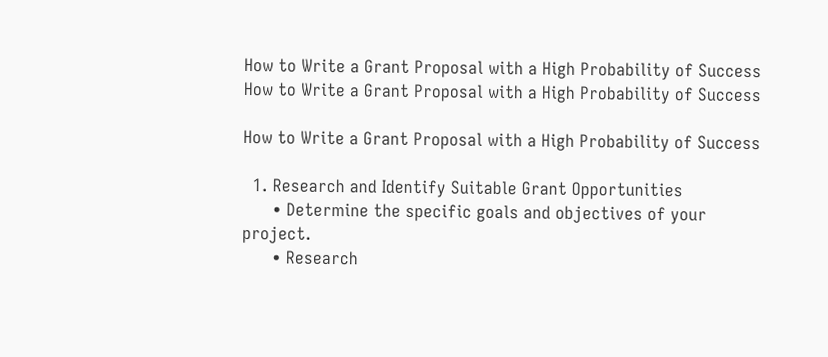How to Write a Grant Proposal with a High Probability of Success
How to Write a Grant Proposal with a High Probability of Success

How to Write a Grant Proposal with a High Probability of Success

  1. Research and Identify Suitable Grant Opportunities
      • Determine the specific goals and objectives of your project.
      • Research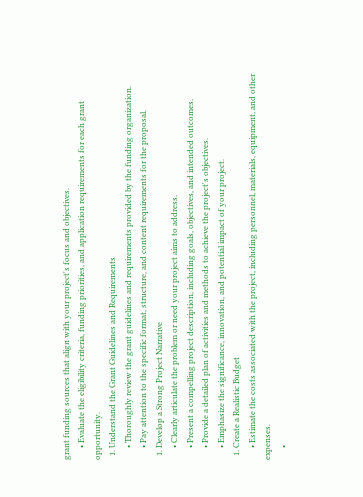grant funding sources that align with your project's focus and objectives.
      • Evaluate the eligibility criteria, funding priorities, and application requirements for each grant opportunity.
  1. Understand the Grant Guidelines and Requirements
      • Thoroughly review the grant guidelines and requirements provided by the funding organization.
      • Pay attention to the specific format, structure, and content requirements for the proposal.
  1. Develop a Strong Project Narrative
      • Clearly articulate the problem or need your project aims to address.
      • Present a compelling project description, including goals, objectives, and intended outcomes.
      • Provide a detailed plan of activities and methods to achieve the project's objectives.
      • Emphasize the significance, innovation, and potential impact of your project.
  1. Create a Realistic Budget
      • Estimate the costs associated with the project, including personnel, materials, equipment, and other expenses.
      •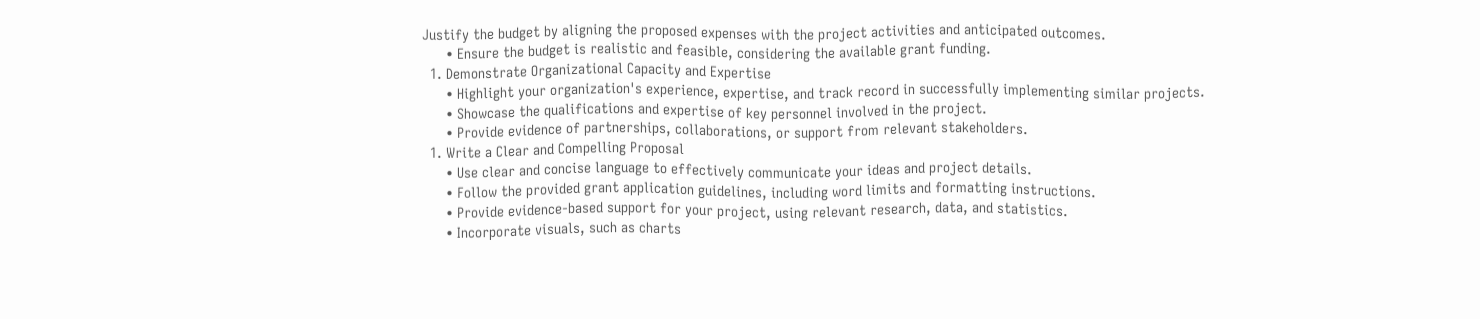Justify the budget by aligning the proposed expenses with the project activities and anticipated outcomes.
      • Ensure the budget is realistic and feasible, considering the available grant funding.
  1. Demonstrate Organizational Capacity and Expertise
      • Highlight your organization's experience, expertise, and track record in successfully implementing similar projects.
      • Showcase the qualifications and expertise of key personnel involved in the project.
      • Provide evidence of partnerships, collaborations, or support from relevant stakeholders.
  1. Write a Clear and Compelling Proposal
      • Use clear and concise language to effectively communicate your ideas and project details.
      • Follow the provided grant application guidelines, including word limits and formatting instructions.
      • Provide evidence-based support for your project, using relevant research, data, and statistics.
      • Incorporate visuals, such as charts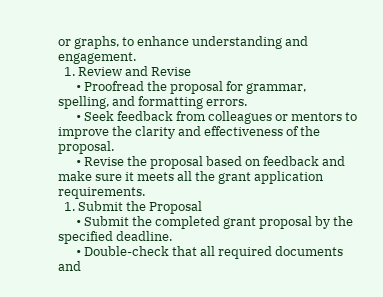or graphs, to enhance understanding and engagement.
  1. Review and Revise
      • Proofread the proposal for grammar, spelling, and formatting errors.
      • Seek feedback from colleagues or mentors to improve the clarity and effectiveness of the proposal.
      • Revise the proposal based on feedback and make sure it meets all the grant application requirements.
  1. Submit the Proposal
      • Submit the completed grant proposal by the specified deadline.
      • Double-check that all required documents and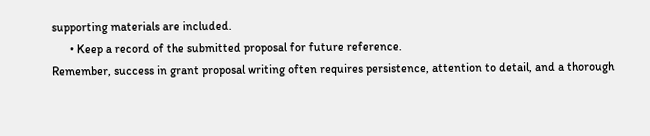supporting materials are included.
      • Keep a record of the submitted proposal for future reference.
Remember, success in grant proposal writing often requires persistence, attention to detail, and a thorough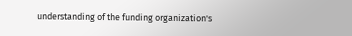understanding of the funding organization's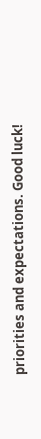priorities and expectations. Good luck!